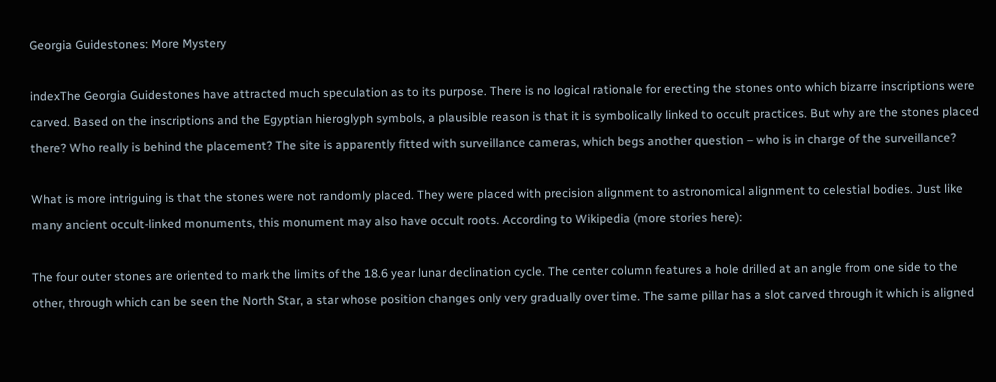Georgia Guidestones: More Mystery

indexThe Georgia Guidestones have attracted much speculation as to its purpose. There is no logical rationale for erecting the stones onto which bizarre inscriptions were carved. Based on the inscriptions and the Egyptian hieroglyph symbols, a plausible reason is that it is symbolically linked to occult practices. But why are the stones placed there? Who really is behind the placement? The site is apparently fitted with surveillance cameras, which begs another question – who is in charge of the surveillance?

What is more intriguing is that the stones were not randomly placed. They were placed with precision alignment to astronomical alignment to celestial bodies. Just like many ancient occult-linked monuments, this monument may also have occult roots. According to Wikipedia (more stories here):

The four outer stones are oriented to mark the limits of the 18.6 year lunar declination cycle. The center column features a hole drilled at an angle from one side to the other, through which can be seen the North Star, a star whose position changes only very gradually over time. The same pillar has a slot carved through it which is aligned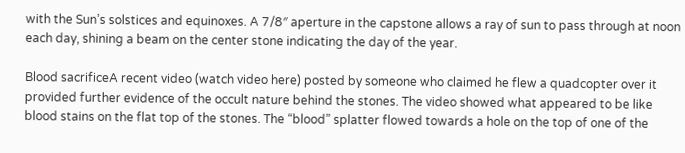with the Sun’s solstices and equinoxes. A 7/8″ aperture in the capstone allows a ray of sun to pass through at noon each day, shining a beam on the center stone indicating the day of the year.

Blood sacrificeA recent video (watch video here) posted by someone who claimed he flew a quadcopter over it provided further evidence of the occult nature behind the stones. The video showed what appeared to be like blood stains on the flat top of the stones. The “blood” splatter flowed towards a hole on the top of one of the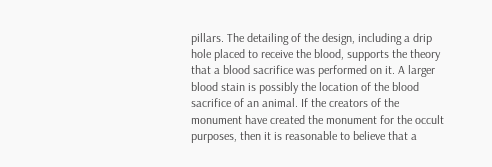pillars. The detailing of the design, including a drip hole placed to receive the blood, supports the theory that a blood sacrifice was performed on it. A larger blood stain is possibly the location of the blood sacrifice of an animal. If the creators of the monument have created the monument for the occult purposes, then it is reasonable to believe that a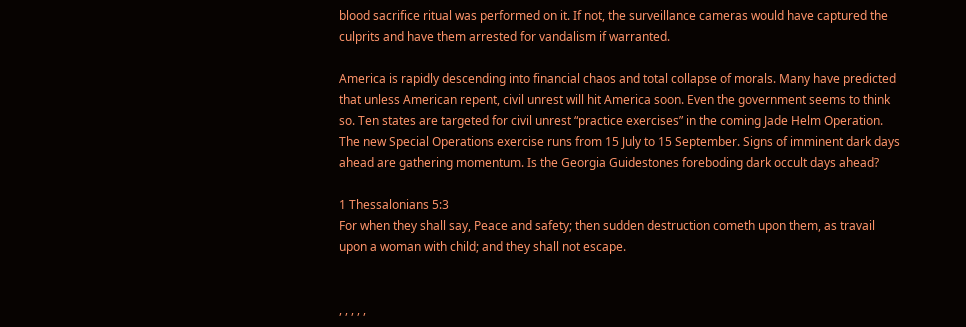blood sacrifice ritual was performed on it. If not, the surveillance cameras would have captured the culprits and have them arrested for vandalism if warranted.

America is rapidly descending into financial chaos and total collapse of morals. Many have predicted that unless American repent, civil unrest will hit America soon. Even the government seems to think so. Ten states are targeted for civil unrest “practice exercises” in the coming Jade Helm Operation. The new Special Operations exercise runs from 15 July to 15 September. Signs of imminent dark days ahead are gathering momentum. Is the Georgia Guidestones foreboding dark occult days ahead?

1 Thessalonians 5:3
For when they shall say, Peace and safety; then sudden destruction cometh upon them, as travail upon a woman with child; and they shall not escape.


, , , , ,